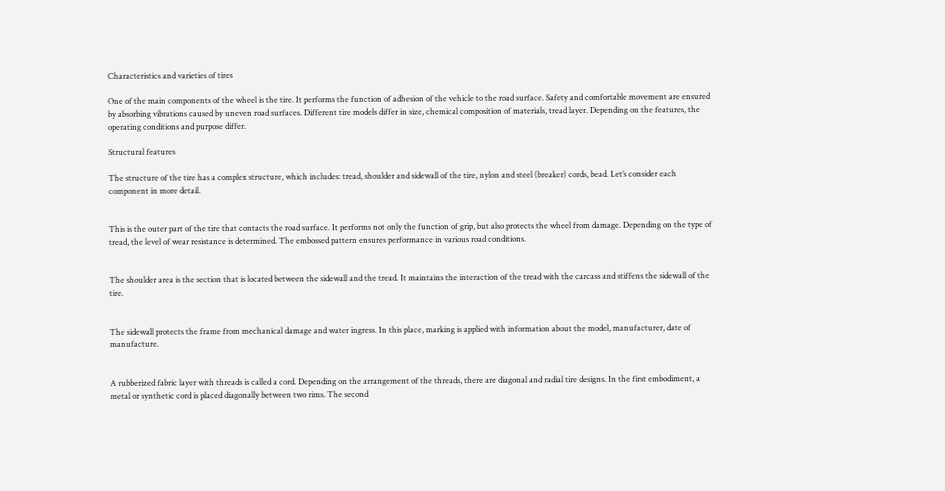Characteristics and varieties of tires

One of the main components of the wheel is the tire. It performs the function of adhesion of the vehicle to the road surface. Safety and comfortable movement are ensured by absorbing vibrations caused by uneven road surfaces. Different tire models differ in size, chemical composition of materials, tread layer. Depending on the features, the operating conditions and purpose differ.

Structural features

The structure of the tire has a complex structure, which includes: tread, shoulder and sidewall of the tire, nylon and steel (breaker) cords, bead. Let’s consider each component in more detail.


This is the outer part of the tire that contacts the road surface. It performs not only the function of grip, but also protects the wheel from damage. Depending on the type of tread, the level of wear resistance is determined. The embossed pattern ensures performance in various road conditions.


The shoulder area is the section that is located between the sidewall and the tread. It maintains the interaction of the tread with the carcass and stiffens the sidewall of the tire.


The sidewall protects the frame from mechanical damage and water ingress. In this place, marking is applied with information about the model, manufacturer, date of manufacture.


A rubberized fabric layer with threads is called a cord. Depending on the arrangement of the threads, there are diagonal and radial tire designs. In the first embodiment, a metal or synthetic cord is placed diagonally between two rims. The second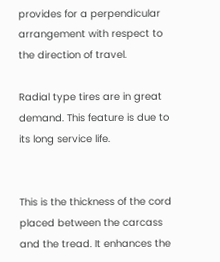provides for a perpendicular arrangement with respect to the direction of travel.

Radial type tires are in great demand. This feature is due to its long service life.


This is the thickness of the cord placed between the carcass and the tread. It enhances the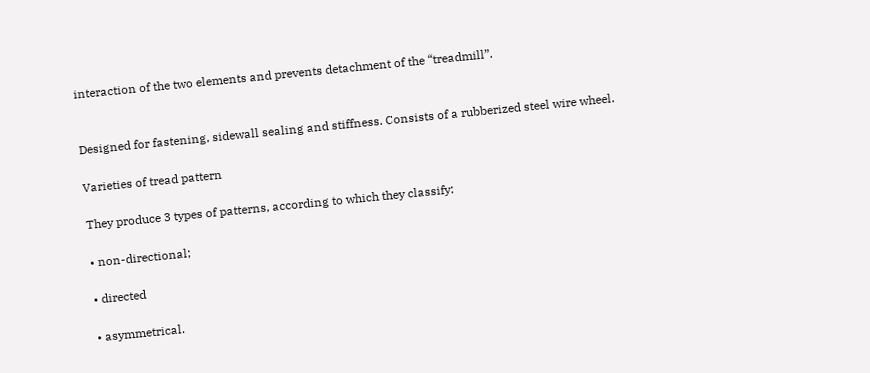interaction of the two elements and prevents detachment of the “treadmill”.


Designed for fastening, sidewall sealing and stiffness. Consists of a rubberized steel wire wheel.

Varieties of tread pattern

They produce 3 types of patterns, according to which they classify:

• non-directional;

• directed

• asymmetrical.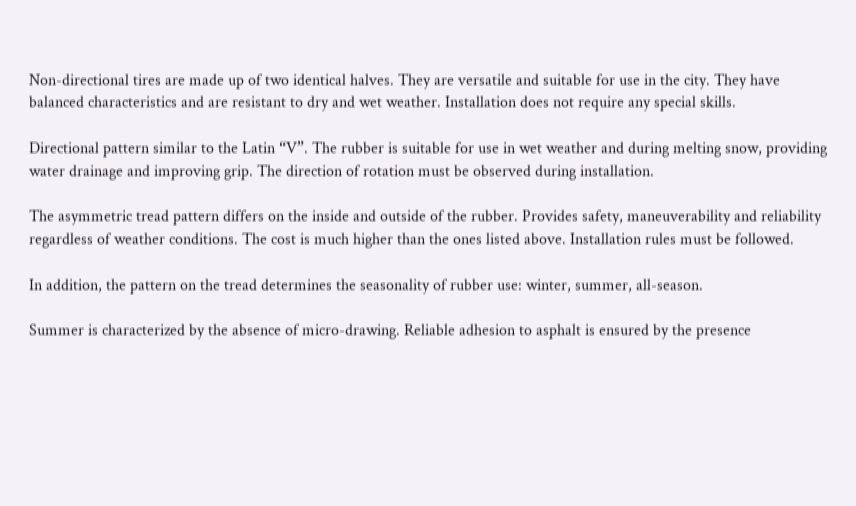Non-directional tires are made up of two identical halves. They are versatile and suitable for use in the city. They have balanced characteristics and are resistant to dry and wet weather. Installation does not require any special skills.

Directional pattern similar to the Latin “V”. The rubber is suitable for use in wet weather and during melting snow, providing water drainage and improving grip. The direction of rotation must be observed during installation.

The asymmetric tread pattern differs on the inside and outside of the rubber. Provides safety, maneuverability and reliability regardless of weather conditions. The cost is much higher than the ones listed above. Installation rules must be followed.

In addition, the pattern on the tread determines the seasonality of rubber use: winter, summer, all-season.

Summer is characterized by the absence of micro-drawing. Reliable adhesion to asphalt is ensured by the presence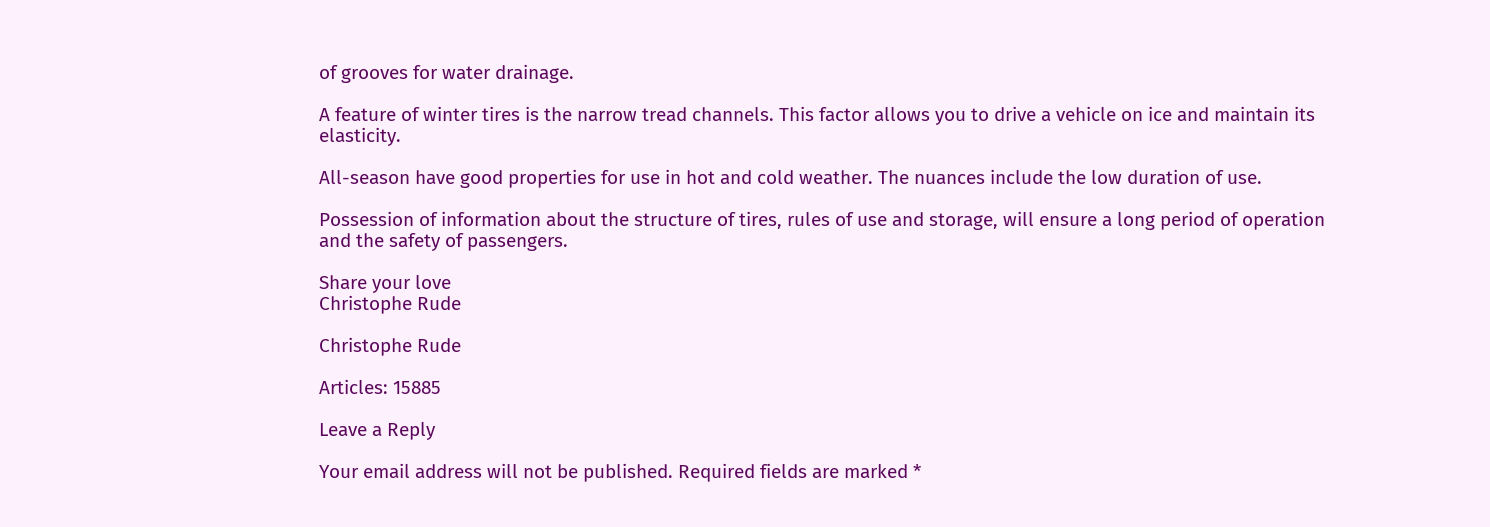of grooves for water drainage.

A feature of winter tires is the narrow tread channels. This factor allows you to drive a vehicle on ice and maintain its elasticity.

All-season have good properties for use in hot and cold weather. The nuances include the low duration of use.

Possession of information about the structure of tires, rules of use and storage, will ensure a long period of operation and the safety of passengers.

Share your love
Christophe Rude

Christophe Rude

Articles: 15885

Leave a Reply

Your email address will not be published. Required fields are marked *